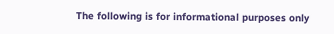The following is for informational purposes only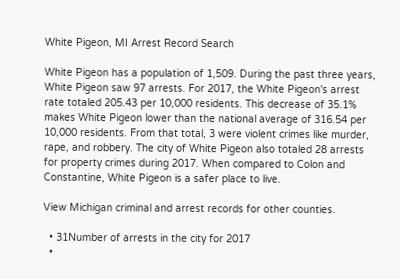White Pigeon, MI Arrest Record Search

White Pigeon has a population of 1,509. During the past three years, White Pigeon saw 97 arrests. For 2017, the White Pigeon's arrest rate totaled 205.43 per 10,000 residents. This decrease of 35.1% makes White Pigeon lower than the national average of 316.54 per 10,000 residents. From that total, 3 were violent crimes like murder, rape, and robbery. The city of White Pigeon also totaled 28 arrests for property crimes during 2017. When compared to Colon and Constantine, White Pigeon is a safer place to live.

View Michigan criminal and arrest records for other counties.

  • 31Number of arrests in the city for 2017
  •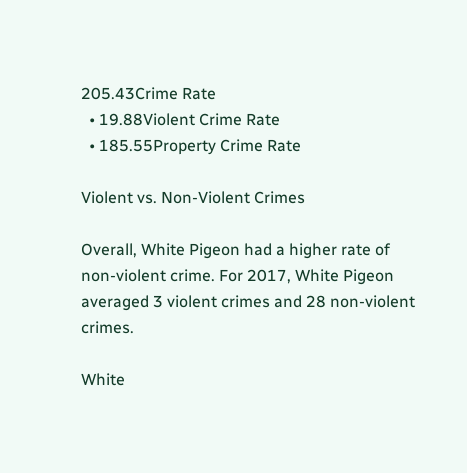205.43Crime Rate
  • 19.88Violent Crime Rate
  • 185.55Property Crime Rate

Violent vs. Non-Violent Crimes

Overall, White Pigeon had a higher rate of non-violent crime. For 2017, White Pigeon averaged 3 violent crimes and 28 non-violent crimes.

White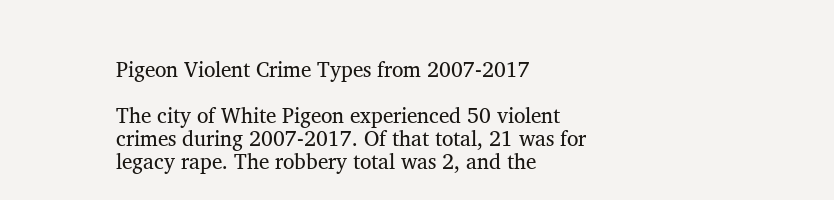Pigeon Violent Crime Types from 2007-2017

The city of White Pigeon experienced 50 violent crimes during 2007-2017. Of that total, 21 was for legacy rape. The robbery total was 2, and the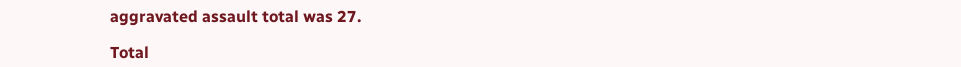aggravated assault total was 27.

Total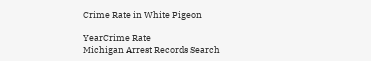Crime Rate in White Pigeon

YearCrime Rate
Michigan Arrest Records Search